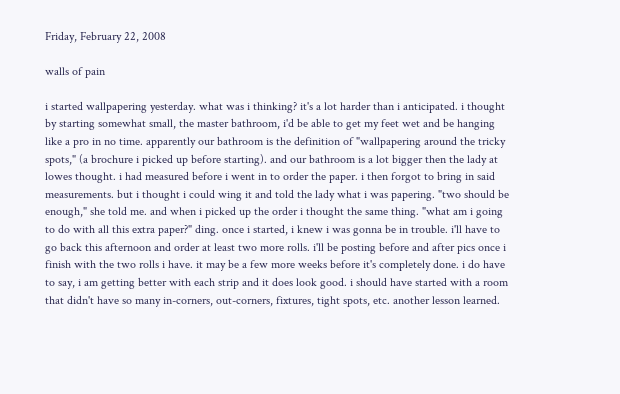Friday, February 22, 2008

walls of pain

i started wallpapering yesterday. what was i thinking? it's a lot harder than i anticipated. i thought by starting somewhat small, the master bathroom, i'd be able to get my feet wet and be hanging like a pro in no time. apparently our bathroom is the definition of "wallpapering around the tricky spots," (a brochure i picked up before starting). and our bathroom is a lot bigger then the lady at lowes thought. i had measured before i went in to order the paper. i then forgot to bring in said measurements. but i thought i could wing it and told the lady what i was papering. "two should be enough," she told me. and when i picked up the order i thought the same thing. "what am i going to do with all this extra paper?" ding. once i started, i knew i was gonna be in trouble. i'll have to go back this afternoon and order at least two more rolls. i'll be posting before and after pics once i finish with the two rolls i have. it may be a few more weeks before it's completely done. i do have to say, i am getting better with each strip and it does look good. i should have started with a room that didn't have so many in-corners, out-corners, fixtures, tight spots, etc. another lesson learned.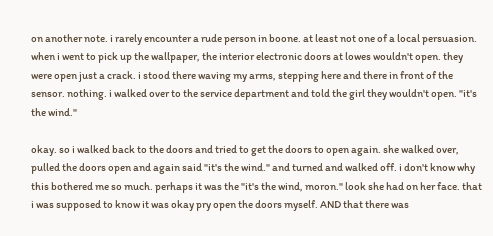on another note. i rarely encounter a rude person in boone. at least not one of a local persuasion. when i went to pick up the wallpaper, the interior electronic doors at lowes wouldn't open. they were open just a crack. i stood there waving my arms, stepping here and there in front of the sensor. nothing. i walked over to the service department and told the girl they wouldn't open. "it's the wind."

okay. so i walked back to the doors and tried to get the doors to open again. she walked over, pulled the doors open and again said "it's the wind." and turned and walked off. i don't know why this bothered me so much. perhaps it was the "it's the wind, moron." look she had on her face. that i was supposed to know it was okay pry open the doors myself. AND that there was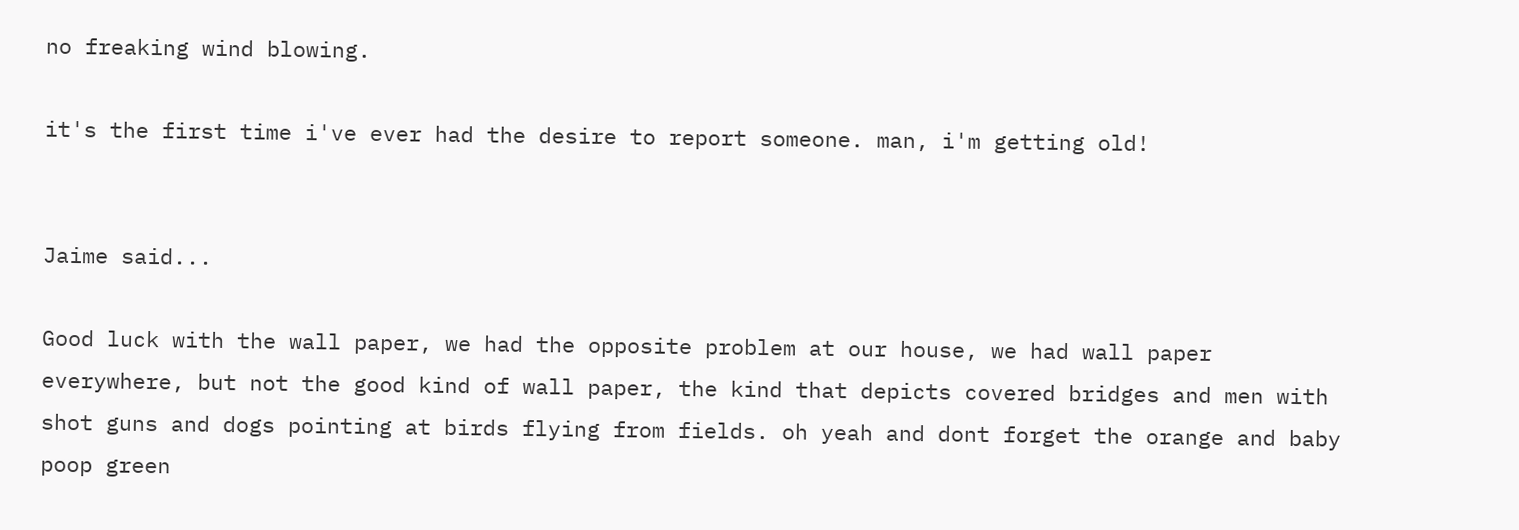no freaking wind blowing.

it's the first time i've ever had the desire to report someone. man, i'm getting old!


Jaime said...

Good luck with the wall paper, we had the opposite problem at our house, we had wall paper everywhere, but not the good kind of wall paper, the kind that depicts covered bridges and men with shot guns and dogs pointing at birds flying from fields. oh yeah and dont forget the orange and baby poop green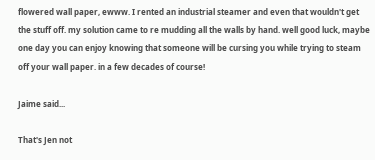flowered wall paper, ewww. I rented an industrial steamer and even that wouldn't get the stuff off. my solution came to re mudding all the walls by hand. well good luck, maybe one day you can enjoy knowing that someone will be cursing you while trying to steam off your wall paper. in a few decades of course!

Jaime said...

That's Jen not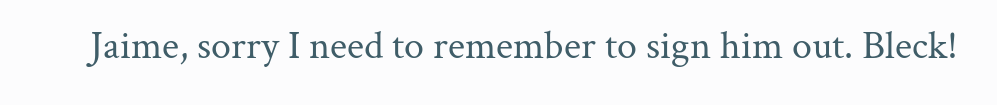Jaime, sorry I need to remember to sign him out. Bleck!